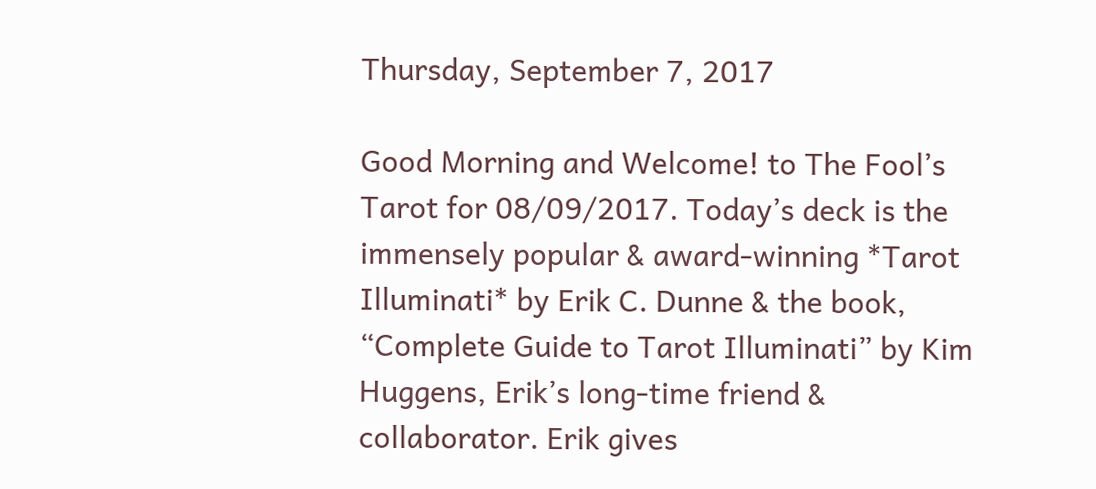Thursday, September 7, 2017

Good Morning and Welcome! to The Fool’s Tarot for 08/09/2017. Today’s deck is the immensely popular & award-winning *Tarot Illuminati* by Erik C. Dunne & the book, “Complete Guide to Tarot Illuminati” by Kim Huggens, Erik’s long-time friend & collaborator. Erik gives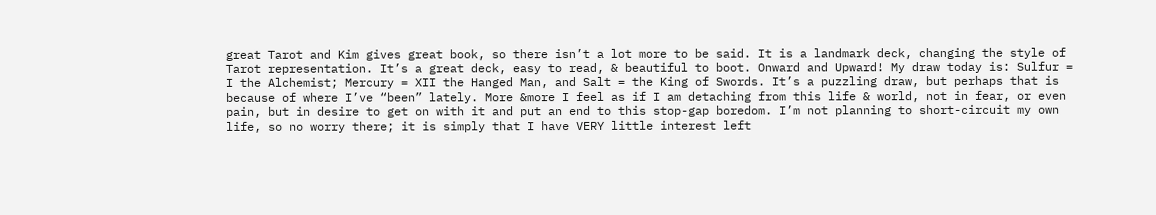great Tarot and Kim gives great book, so there isn’t a lot more to be said. It is a landmark deck, changing the style of Tarot representation. It’s a great deck, easy to read, & beautiful to boot. Onward and Upward! My draw today is: Sulfur = I the Alchemist; Mercury = XII the Hanged Man, and Salt = the King of Swords. It’s a puzzling draw, but perhaps that is because of where I’ve “been” lately. More &more I feel as if I am detaching from this life & world, not in fear, or even pain, but in desire to get on with it and put an end to this stop-gap boredom. I’m not planning to short-circuit my own life, so no worry there; it is simply that I have VERY little interest left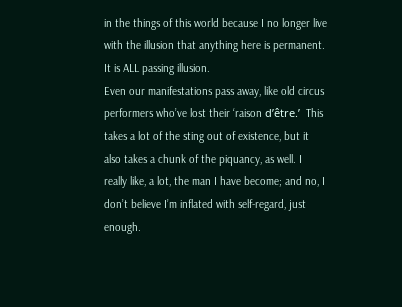in the things of this world because I no longer live with the illusion that anything here is permanent. It is ALL passing illusion.
Even our manifestations pass away, like old circus performers who’ve lost their ‘raison d’être.’  This takes a lot of the sting out of existence, but it also takes a chunk of the piquancy, as well. I really like, a lot, the man I have become; and no, I don’t believe I’m inflated with self-regard, just enough.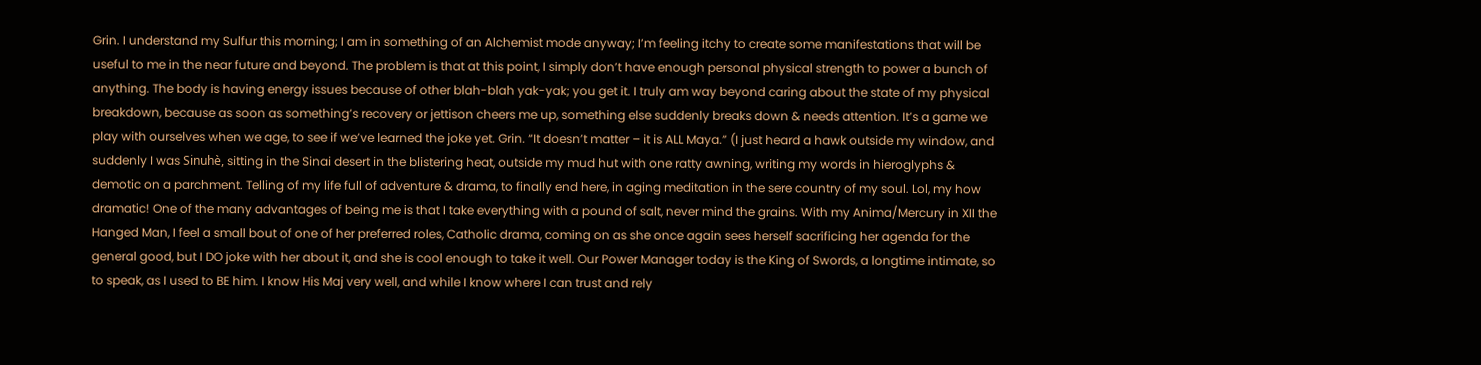Grin. I understand my Sulfur this morning; I am in something of an Alchemist mode anyway; I’m feeling itchy to create some manifestations that will be useful to me in the near future and beyond. The problem is that at this point, I simply don’t have enough personal physical strength to power a bunch of anything. The body is having energy issues because of other blah-blah yak-yak; you get it. I truly am way beyond caring about the state of my physical breakdown, because as soon as something’s recovery or jettison cheers me up, something else suddenly breaks down & needs attention. It’s a game we play with ourselves when we age, to see if we’ve learned the joke yet. Grin. “It doesn’t matter – it is ALL Maya.” (I just heard a hawk outside my window, and suddenly I was Sinuhè, sitting in the Sinai desert in the blistering heat, outside my mud hut with one ratty awning, writing my words in hieroglyphs & demotic on a parchment. Telling of my life full of adventure & drama, to finally end here, in aging meditation in the sere country of my soul. Lol, my how dramatic! One of the many advantages of being me is that I take everything with a pound of salt, never mind the grains. With my Anima/Mercury in XII the Hanged Man, I feel a small bout of one of her preferred roles, Catholic drama, coming on as she once again sees herself sacrificing her agenda for the general good, but I DO joke with her about it, and she is cool enough to take it well. Our Power Manager today is the King of Swords, a longtime intimate, so to speak, as I used to BE him. I know His Maj very well, and while I know where I can trust and rely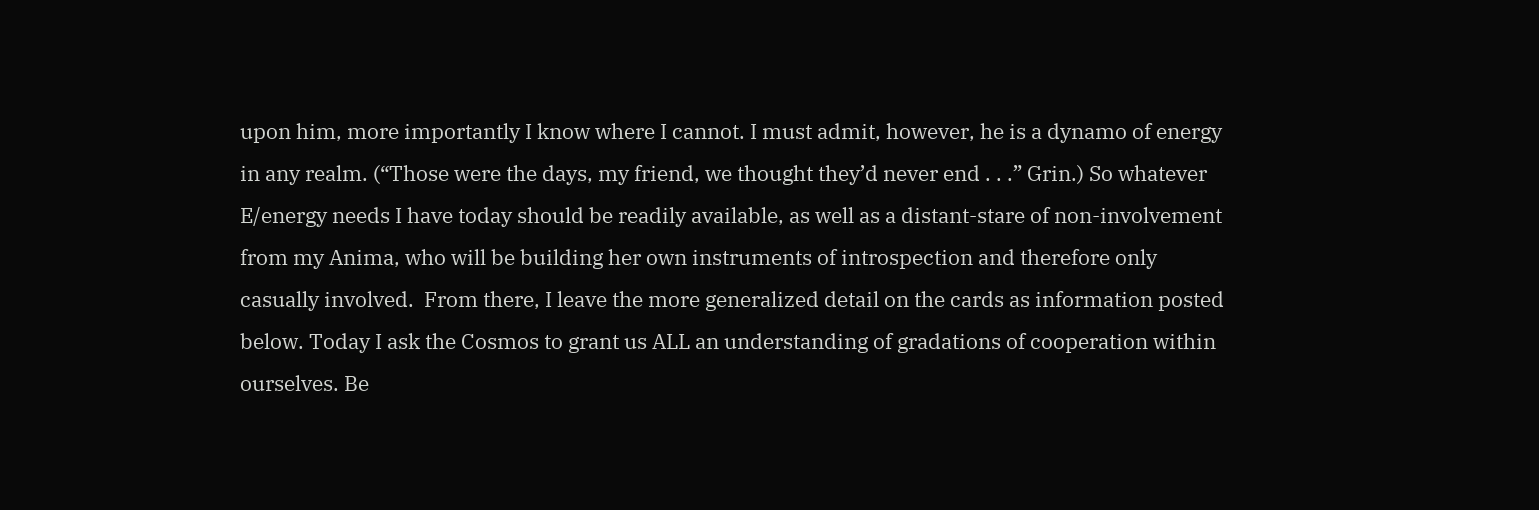upon him, more importantly I know where I cannot. I must admit, however, he is a dynamo of energy in any realm. (“Those were the days, my friend, we thought they’d never end . . .” Grin.) So whatever E/energy needs I have today should be readily available, as well as a distant-stare of non-involvement from my Anima, who will be building her own instruments of introspection and therefore only casually involved.  From there, I leave the more generalized detail on the cards as information posted below. Today I ask the Cosmos to grant us ALL an understanding of gradations of cooperation within ourselves. Be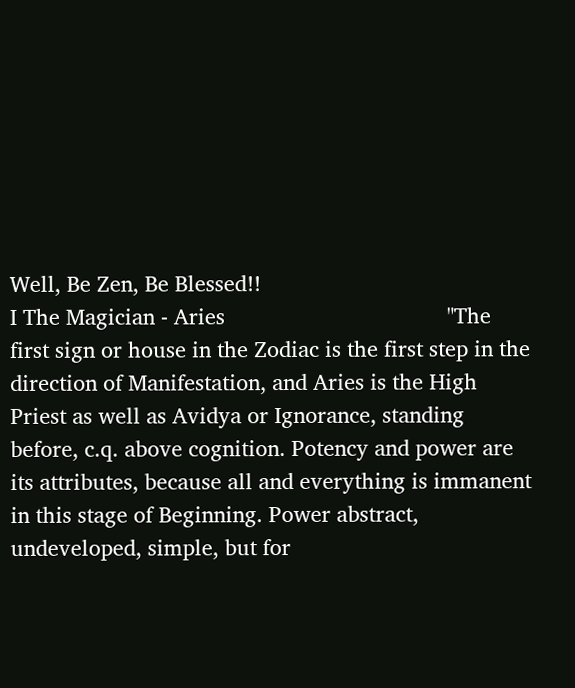Well, Be Zen, Be Blessed!!
I The Magician - Aries                                     "The first sign or house in the Zodiac is the first step in the direction of Manifestation, and Aries is the High Priest as well as Avidya or Ignorance, standing before, c.q. above cognition. Potency and power are its attributes, because all and everything is immanent in this stage of Beginning. Power abstract, undeveloped, simple, but for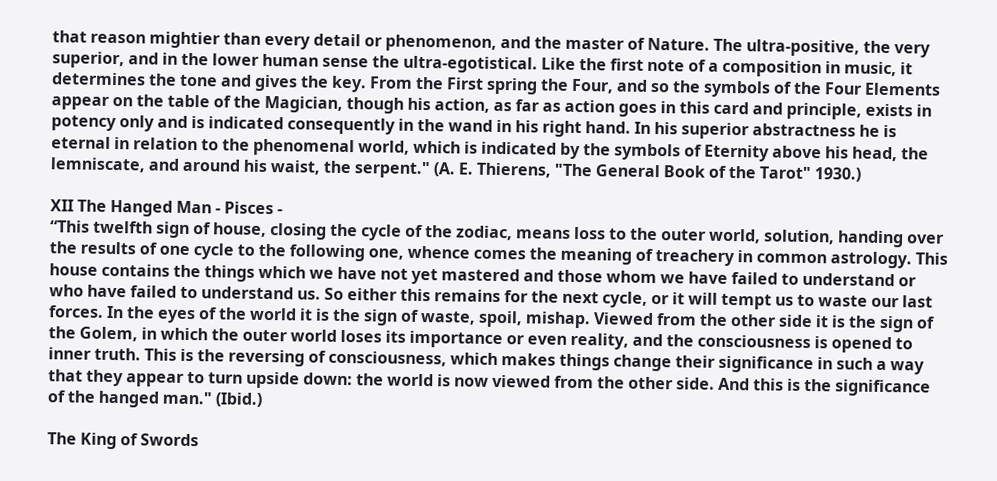that reason mightier than every detail or phenomenon, and the master of Nature. The ultra-positive, the very superior, and in the lower human sense the ultra-egotistical. Like the first note of a composition in music, it determines the tone and gives the key. From the First spring the Four, and so the symbols of the Four Elements appear on the table of the Magician, though his action, as far as action goes in this card and principle, exists in potency only and is indicated consequently in the wand in his right hand. In his superior abstractness he is eternal in relation to the phenomenal world, which is indicated by the symbols of Eternity above his head, the lemniscate, and around his waist, the serpent." (A. E. Thierens, "The General Book of the Tarot" 1930.)

XII The Hanged Man - Pisces -
“This twelfth sign of house, closing the cycle of the zodiac, means loss to the outer world, solution, handing over the results of one cycle to the following one, whence comes the meaning of treachery in common astrology. This house contains the things which we have not yet mastered and those whom we have failed to understand or who have failed to understand us. So either this remains for the next cycle, or it will tempt us to waste our last forces. In the eyes of the world it is the sign of waste, spoil, mishap. Viewed from the other side it is the sign of the Golem, in which the outer world loses its importance or even reality, and the consciousness is opened to inner truth. This is the reversing of consciousness, which makes things change their significance in such a way that they appear to turn upside down: the world is now viewed from the other side. And this is the significance of the hanged man." (Ibid.)

The King of Swords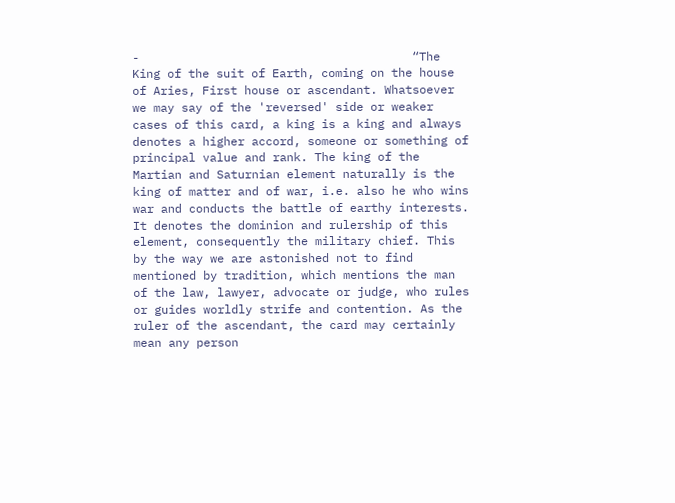-                                       “The King of the suit of Earth, coming on the house of Aries, First house or ascendant. Whatsoever we may say of the 'reversed' side or weaker cases of this card, a king is a king and always denotes a higher accord, someone or something of principal value and rank. The king of the Martian and Saturnian element naturally is the king of matter and of war, i.e. also he who wins war and conducts the battle of earthy interests. It denotes the dominion and rulership of this element, consequently the military chief. This by the way we are astonished not to find mentioned by tradition, which mentions the man of the law, lawyer, advocate or judge, who rules or guides worldly strife and contention. As the ruler of the ascendant, the card may certainly mean any person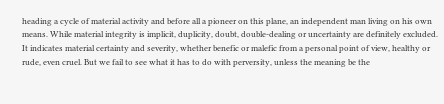heading a cycle of material activity and before all a pioneer on this plane, an independent man living on his own means. While material integrity is implicit, duplicity, doubt, double-dealing or uncertainty are definitely excluded. It indicates material certainty and severity, whether benefic or malefic from a personal point of view, healthy or rude, even cruel. But we fail to see what it has to do with perversity, unless the meaning be the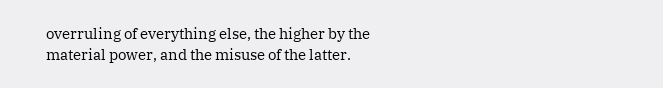overruling of everything else, the higher by the material power, and the misuse of the latter.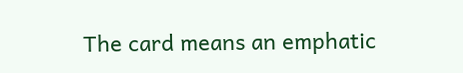The card means an emphatic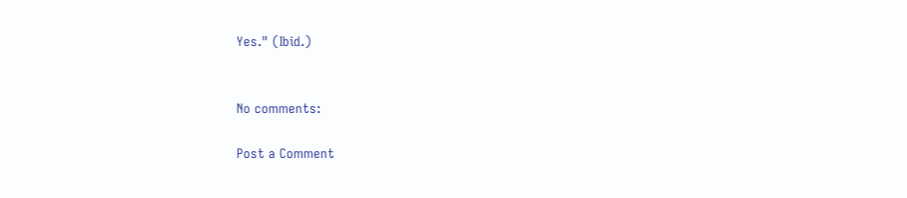Yes." (Ibid.)


No comments:

Post a Comment